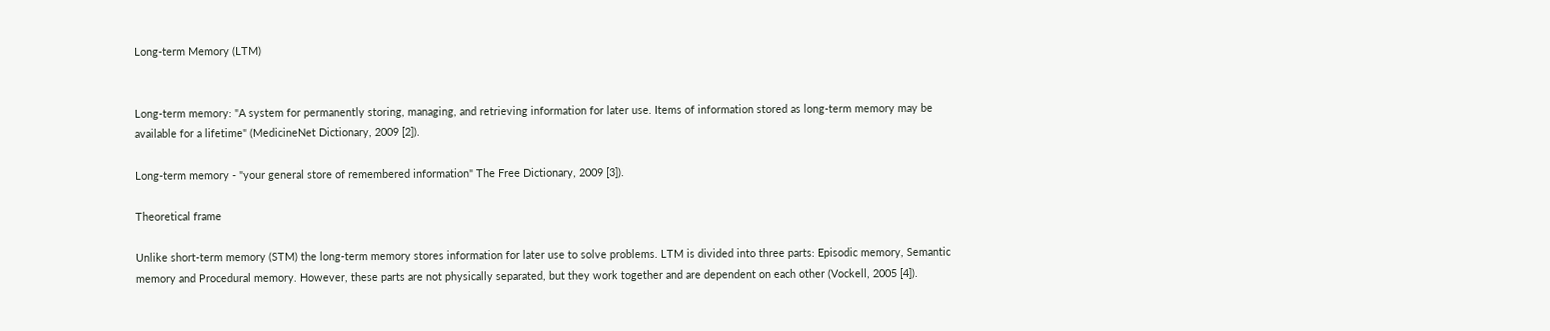Long-term Memory (LTM)


Long-term memory: "A system for permanently storing, managing, and retrieving information for later use. Items of information stored as long-term memory may be available for a lifetime" (MedicineNet Dictionary, 2009 [2]).

Long-term memory - "your general store of remembered information" The Free Dictionary, 2009 [3]).

Theoretical frame

Unlike short-term memory (STM) the long-term memory stores information for later use to solve problems. LTM is divided into three parts: Episodic memory, Semantic memory and Procedural memory. However, these parts are not physically separated, but they work together and are dependent on each other (Vockell, 2005 [4]).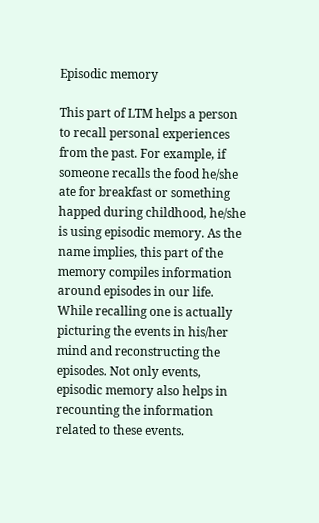Episodic memory

This part of LTM helps a person to recall personal experiences from the past. For example, if someone recalls the food he/she ate for breakfast or something happed during childhood, he/she is using episodic memory. As the name implies, this part of the memory compiles information around episodes in our life. While recalling one is actually picturing the events in his/her mind and reconstructing the episodes. Not only events, episodic memory also helps in recounting the information related to these events.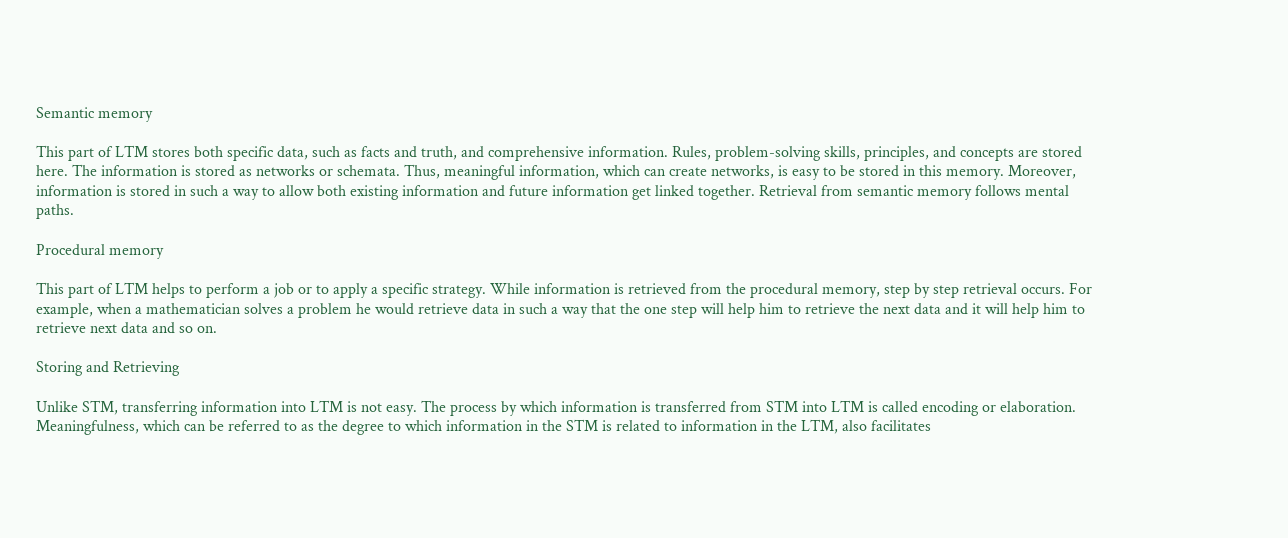Semantic memory

This part of LTM stores both specific data, such as facts and truth, and comprehensive information. Rules, problem-solving skills, principles, and concepts are stored here. The information is stored as networks or schemata. Thus, meaningful information, which can create networks, is easy to be stored in this memory. Moreover, information is stored in such a way to allow both existing information and future information get linked together. Retrieval from semantic memory follows mental paths.

Procedural memory

This part of LTM helps to perform a job or to apply a specific strategy. While information is retrieved from the procedural memory, step by step retrieval occurs. For example, when a mathematician solves a problem he would retrieve data in such a way that the one step will help him to retrieve the next data and it will help him to retrieve next data and so on.

Storing and Retrieving

Unlike STM, transferring information into LTM is not easy. The process by which information is transferred from STM into LTM is called encoding or elaboration. Meaningfulness, which can be referred to as the degree to which information in the STM is related to information in the LTM, also facilitates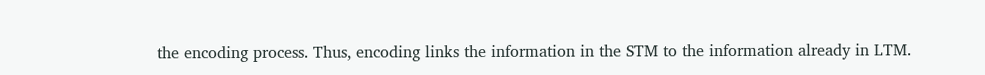the encoding process. Thus, encoding links the information in the STM to the information already in LTM.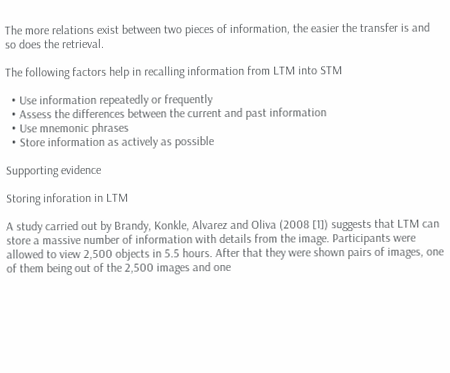The more relations exist between two pieces of information, the easier the transfer is and so does the retrieval.

The following factors help in recalling information from LTM into STM

  • Use information repeatedly or frequently
  • Assess the differences between the current and past information
  • Use mnemonic phrases
  • Store information as actively as possible

Supporting evidence

Storing inforation in LTM

A study carried out by Brandy, Konkle, Alvarez and Oliva (2008 [1]) suggests that LTM can store a massive number of information with details from the image. Participants were allowed to view 2,500 objects in 5.5 hours. After that they were shown pairs of images, one of them being out of the 2,500 images and one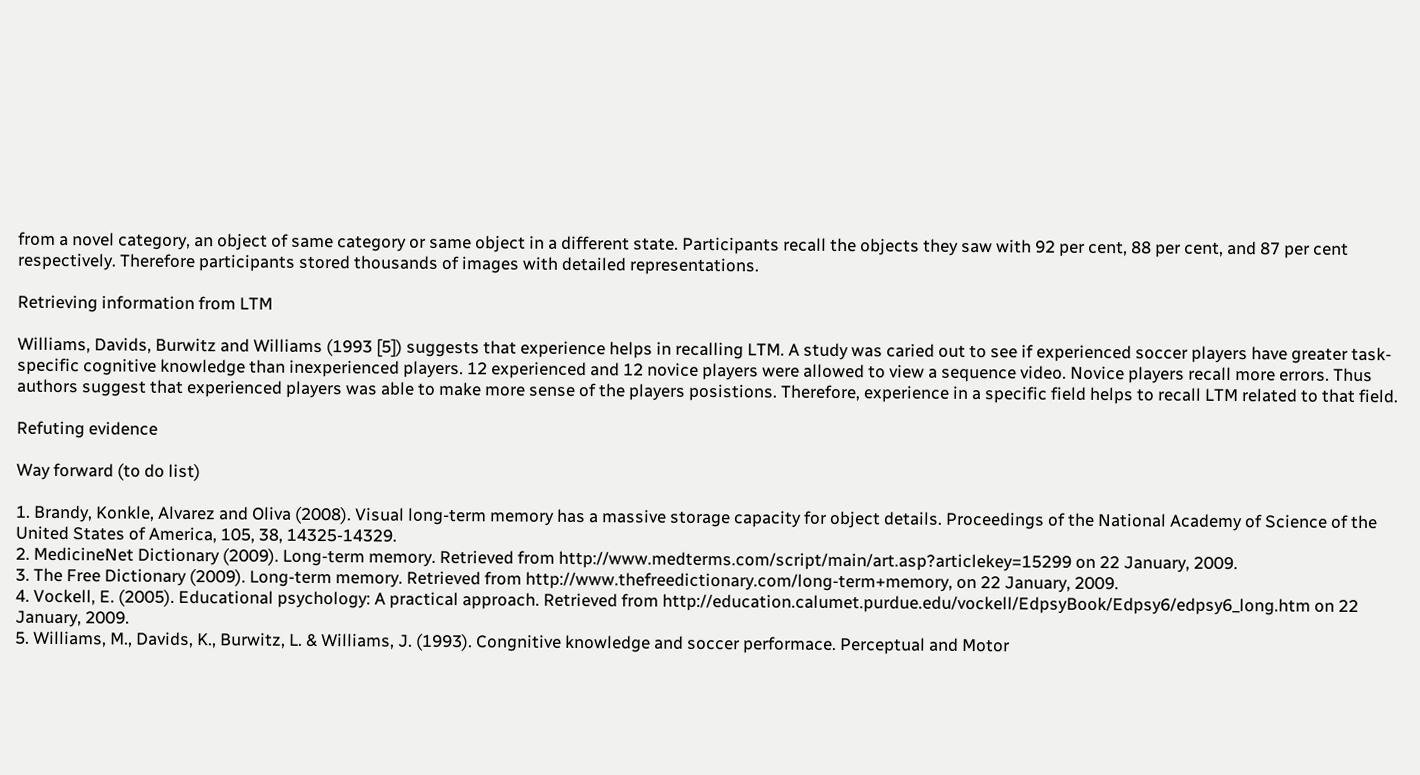from a novel category, an object of same category or same object in a different state. Participants recall the objects they saw with 92 per cent, 88 per cent, and 87 per cent respectively. Therefore participants stored thousands of images with detailed representations.

Retrieving information from LTM

Williams, Davids, Burwitz and Williams (1993 [5]) suggests that experience helps in recalling LTM. A study was caried out to see if experienced soccer players have greater task-specific cognitive knowledge than inexperienced players. 12 experienced and 12 novice players were allowed to view a sequence video. Novice players recall more errors. Thus authors suggest that experienced players was able to make more sense of the players posistions. Therefore, experience in a specific field helps to recall LTM related to that field.

Refuting evidence

Way forward (to do list)

1. Brandy, Konkle, Alvarez and Oliva (2008). Visual long-term memory has a massive storage capacity for object details. Proceedings of the National Academy of Science of the United States of America, 105, 38, 14325-14329.
2. MedicineNet Dictionary (2009). Long-term memory. Retrieved from http://www.medterms.com/script/main/art.asp?articlekey=15299 on 22 January, 2009.
3. The Free Dictionary (2009). Long-term memory. Retrieved from http://www.thefreedictionary.com/long-term+memory, on 22 January, 2009.
4. Vockell, E. (2005). Educational psychology: A practical approach. Retrieved from http://education.calumet.purdue.edu/vockell/EdpsyBook/Edpsy6/edpsy6_long.htm on 22 January, 2009.
5. Williams, M., Davids, K., Burwitz, L. & Williams, J. (1993). Congnitive knowledge and soccer performace. Perceptual and Motor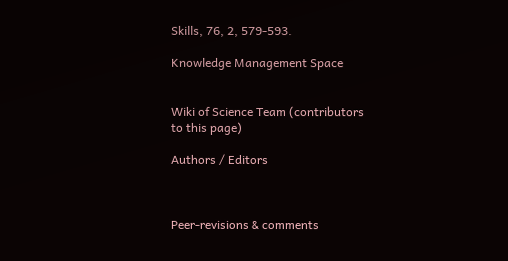Skills, 76, 2, 579-593.

Knowledge Management Space


Wiki of Science Team (contributors to this page)

Authors / Editors



Peer-revisions & comments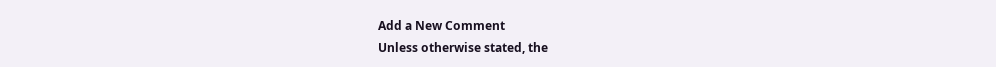Add a New Comment
Unless otherwise stated, the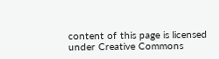content of this page is licensed under Creative Commons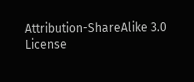Attribution-ShareAlike 3.0 License